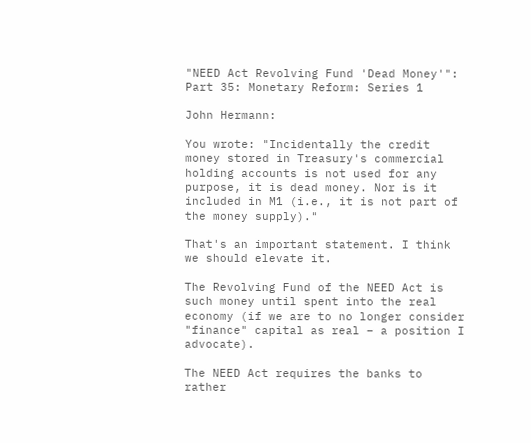"NEED Act Revolving Fund 'Dead Money'": Part 35: Monetary Reform: Series 1

John Hermann:

You wrote: "Incidentally the credit money stored in Treasury's commercial holding accounts is not used for any purpose, it is dead money. Nor is it included in M1 (i.e., it is not part of the money supply)."

That's an important statement. I think we should elevate it.

The Revolving Fund of the NEED Act is such money until spent into the real economy (if we are to no longer consider "finance" capital as real – a position I advocate).

The NEED Act requires the banks to rather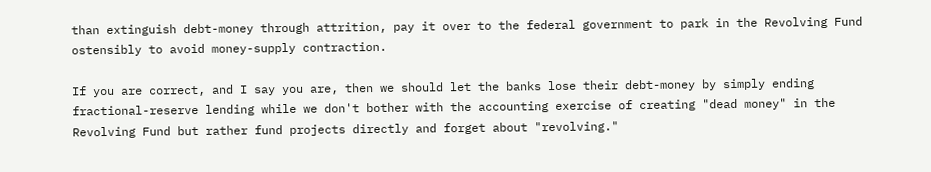than extinguish debt-money through attrition, pay it over to the federal government to park in the Revolving Fund ostensibly to avoid money-supply contraction.

If you are correct, and I say you are, then we should let the banks lose their debt-money by simply ending fractional-reserve lending while we don't bother with the accounting exercise of creating "dead money" in the Revolving Fund but rather fund projects directly and forget about "revolving."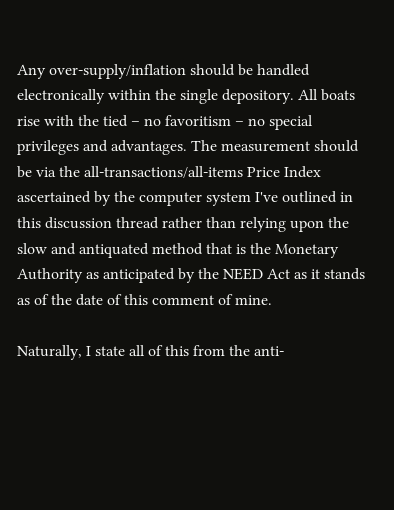Any over-supply/inflation should be handled electronically within the single depository. All boats rise with the tied – no favoritism – no special privileges and advantages. The measurement should be via the all-transactions/all-items Price Index ascertained by the computer system I've outlined in this discussion thread rather than relying upon the slow and antiquated method that is the Monetary Authority as anticipated by the NEED Act as it stands as of the date of this comment of mine.

Naturally, I state all of this from the anti-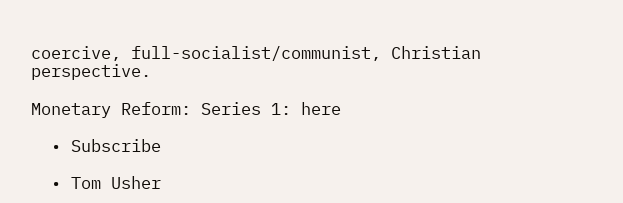coercive, full-socialist/communist, Christian perspective.

Monetary Reform: Series 1: here

  • Subscribe

  • Tom Usher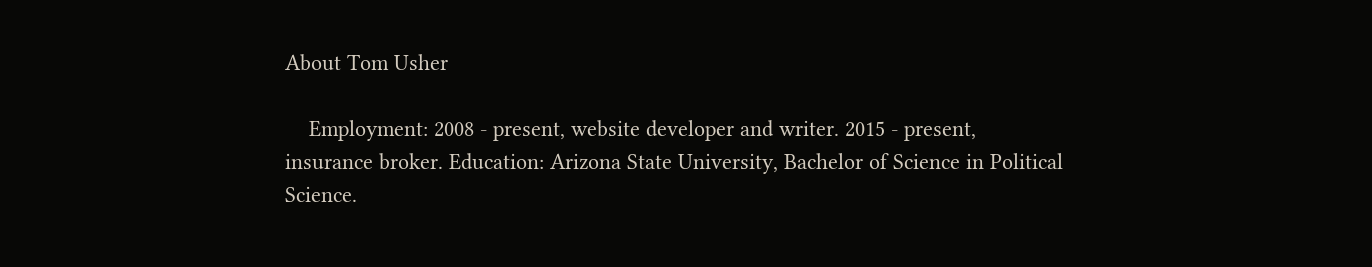About Tom Usher

    Employment: 2008 - present, website developer and writer. 2015 - present, insurance broker. Education: Arizona State University, Bachelor of Science in Political Science.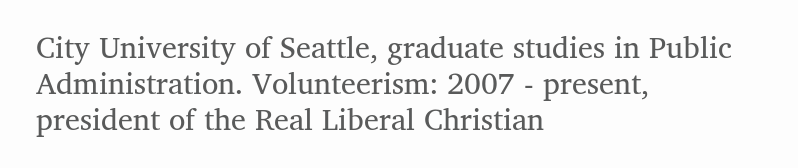City University of Seattle, graduate studies in Public Administration. Volunteerism: 2007 - present, president of the Real Liberal Christian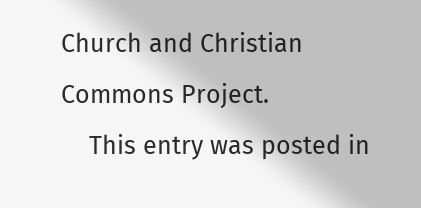Church and Christian Commons Project.
    This entry was posted in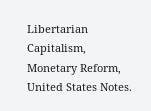Libertarian Capitalism, Monetary Reform, United States Notes.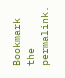Bookmark the permalink.